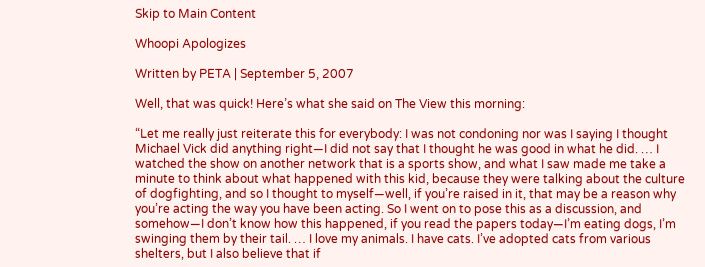Skip to Main Content

Whoopi Apologizes

Written by PETA | September 5, 2007

Well, that was quick! Here’s what she said on The View this morning:

“Let me really just reiterate this for everybody: I was not condoning nor was I saying I thought Michael Vick did anything right—I did not say that I thought he was good in what he did. … I watched the show on another network that is a sports show, and what I saw made me take a minute to think about what happened with this kid, because they were talking about the culture of dogfighting, and so I thought to myself—well, if you’re raised in it, that may be a reason why you’re acting the way you have been acting. So I went on to pose this as a discussion, and somehow—I don’t know how this happened, if you read the papers today—I’m eating dogs, I’m swinging them by their tail. … I love my animals. I have cats. I’ve adopted cats from various shelters, but I also believe that if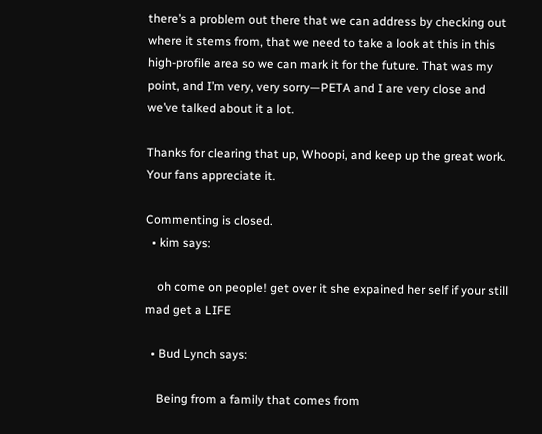there’s a problem out there that we can address by checking out where it stems from, that we need to take a look at this in this high-profile area so we can mark it for the future. That was my point, and I’m very, very sorry—PETA and I are very close and we’ve talked about it a lot.

Thanks for clearing that up, Whoopi, and keep up the great work. Your fans appreciate it.

Commenting is closed.
  • kim says:

    oh come on people! get over it she expained her self if your still mad get a LIFE

  • Bud Lynch says:

    Being from a family that comes from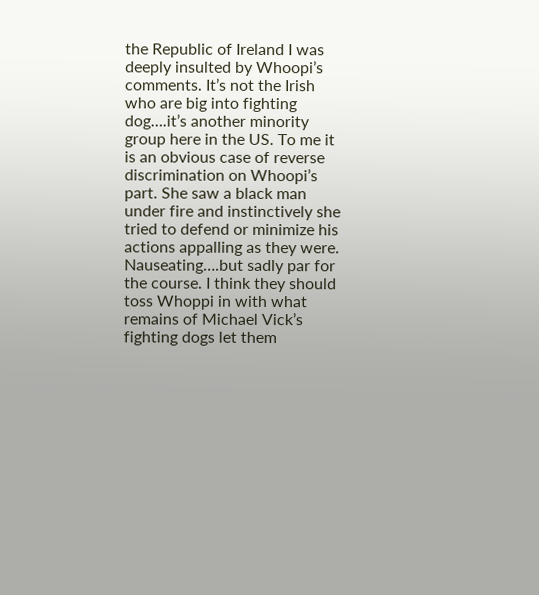the Republic of Ireland I was deeply insulted by Whoopi’s comments. It’s not the Irish who are big into fighting dog….it’s another minority group here in the US. To me it is an obvious case of reverse discrimination on Whoopi’s part. She saw a black man under fire and instinctively she tried to defend or minimize his actions appalling as they were. Nauseating….but sadly par for the course. I think they should toss Whoppi in with what remains of Michael Vick’s fighting dogs let them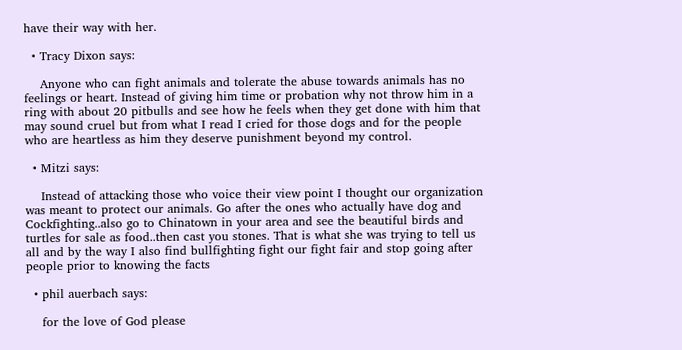have their way with her.

  • Tracy Dixon says:

    Anyone who can fight animals and tolerate the abuse towards animals has no feelings or heart. Instead of giving him time or probation why not throw him in a ring with about 20 pitbulls and see how he feels when they get done with him that may sound cruel but from what I read I cried for those dogs and for the people who are heartless as him they deserve punishment beyond my control.

  • Mitzi says:

    Instead of attacking those who voice their view point I thought our organization was meant to protect our animals. Go after the ones who actually have dog and Cockfighting..also go to Chinatown in your area and see the beautiful birds and turtles for sale as food..then cast you stones. That is what she was trying to tell us all and by the way I also find bullfighting fight our fight fair and stop going after people prior to knowing the facts

  • phil auerbach says:

    for the love of God please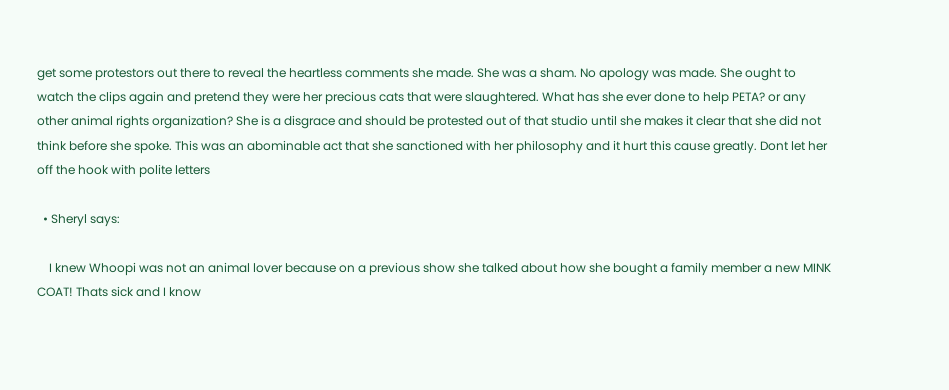get some protestors out there to reveal the heartless comments she made. She was a sham. No apology was made. She ought to watch the clips again and pretend they were her precious cats that were slaughtered. What has she ever done to help PETA? or any other animal rights organization? She is a disgrace and should be protested out of that studio until she makes it clear that she did not think before she spoke. This was an abominable act that she sanctioned with her philosophy and it hurt this cause greatly. Dont let her off the hook with polite letters

  • Sheryl says:

    I knew Whoopi was not an animal lover because on a previous show she talked about how she bought a family member a new MINK COAT! Thats sick and I know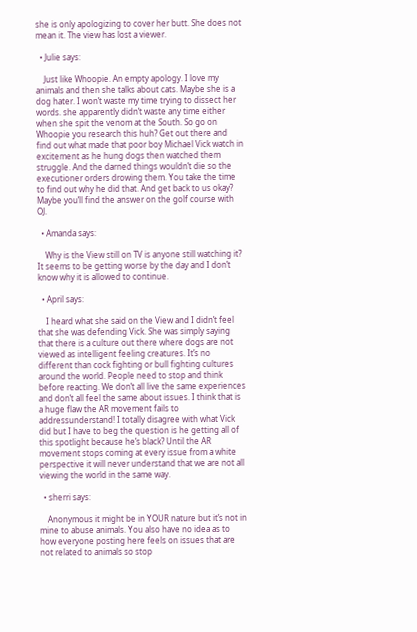she is only apologizing to cover her butt. She does not mean it. The view has lost a viewer.

  • Julie says:

    Just like Whoopie. An empty apology. I love my animals and then she talks about cats. Maybe she is a dog hater. I won’t waste my time trying to dissect her words. she apparently didn’t waste any time either when she spit the venom at the South. So go on Whoopie you research this huh? Get out there and find out what made that poor boy Michael Vick watch in excitement as he hung dogs then watched them struggle. And the darned things wouldn’t die so the executioner orders drowing them. You take the time to find out why he did that. And get back to us okay? Maybe you’ll find the answer on the golf course with OJ.

  • Amanda says:

    Why is the View still on TV is anyone still watching it? It seems to be getting worse by the day and I don’t know why it is allowed to continue.

  • April says:

    I heard what she said on the View and I didn’t feel that she was defending Vick. She was simply saying that there is a culture out there where dogs are not viewed as intelligent feeling creatures. It’s no different than cock fighting or bull fighting cultures around the world. People need to stop and think before reacting. We don’t all live the same experiences and don’t all feel the same about issues. I think that is a huge flaw the AR movement fails to addressunderstand! I totally disagree with what Vick did but I have to beg the question is he getting all of this spotlight because he’s black? Until the AR movement stops coming at every issue from a white perspective it will never understand that we are not all viewing the world in the same way.

  • sherri says:

    Anonymous it might be in YOUR nature but it’s not in mine to abuse animals. You also have no idea as to how everyone posting here feels on issues that are not related to animals so stop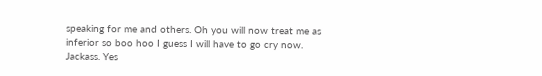speaking for me and others. Oh you will now treat me as inferior so boo hoo I guess I will have to go cry now. Jackass. Yes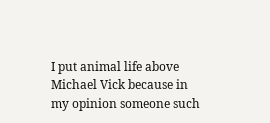I put animal life above Michael Vick because in my opinion someone such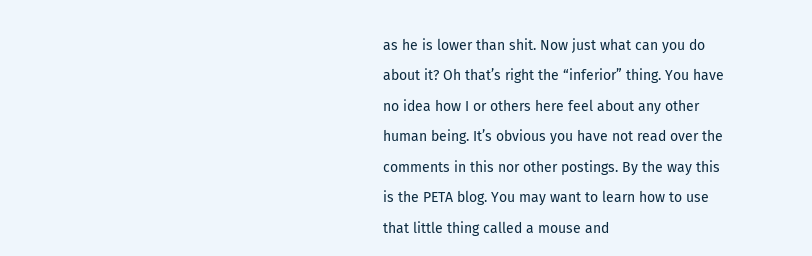as he is lower than shit. Now just what can you do about it? Oh that’s right the “inferior” thing. You have no idea how I or others here feel about any other human being. It’s obvious you have not read over the comments in this nor other postings. By the way this is the PETA blog. You may want to learn how to use that little thing called a mouse and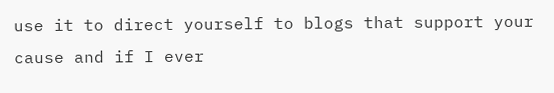use it to direct yourself to blogs that support your cause and if I ever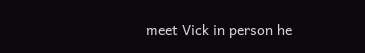meet Vick in person he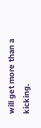will get more than a kicking.